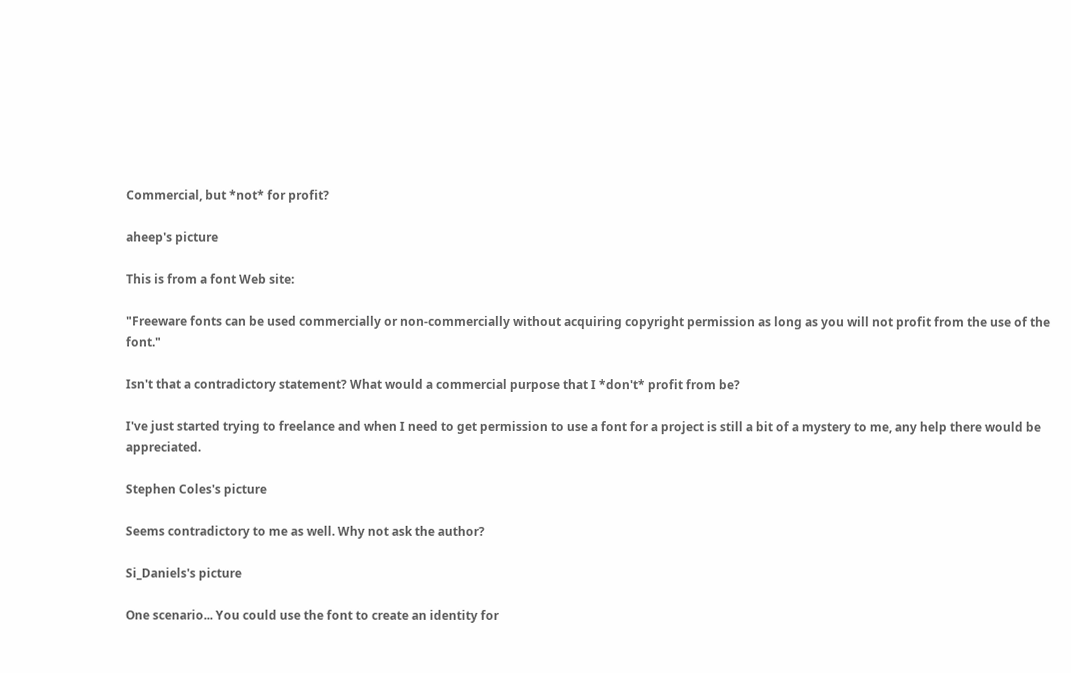Commercial, but *not* for profit?

aheep's picture

This is from a font Web site:

"Freeware fonts can be used commercially or non-commercially without acquiring copyright permission as long as you will not profit from the use of the font."

Isn't that a contradictory statement? What would a commercial purpose that I *don't* profit from be?

I've just started trying to freelance and when I need to get permission to use a font for a project is still a bit of a mystery to me, any help there would be appreciated.

Stephen Coles's picture

Seems contradictory to me as well. Why not ask the author?

Si_Daniels's picture

One scenario... You could use the font to create an identity for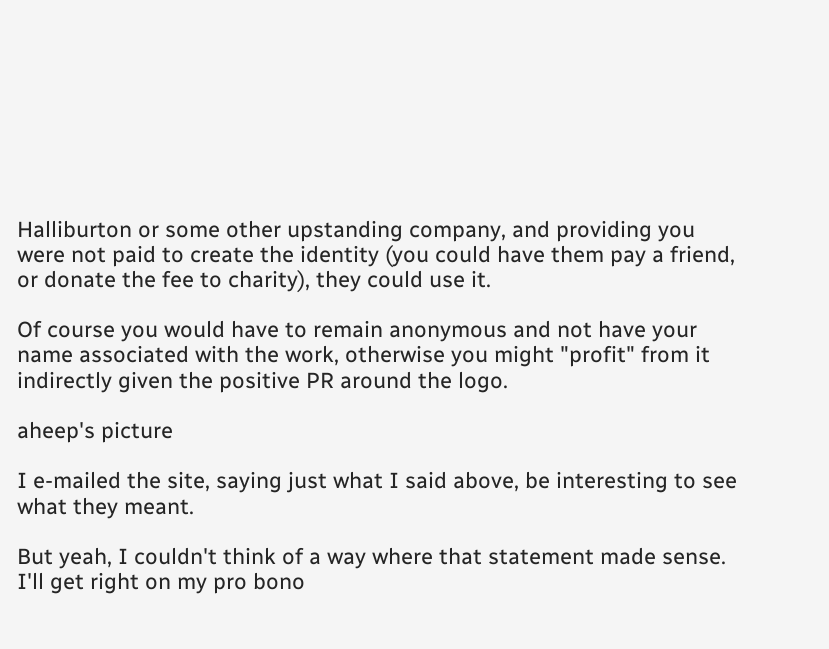Halliburton or some other upstanding company, and providing you were not paid to create the identity (you could have them pay a friend, or donate the fee to charity), they could use it.

Of course you would have to remain anonymous and not have your name associated with the work, otherwise you might "profit" from it indirectly given the positive PR around the logo.

aheep's picture

I e-mailed the site, saying just what I said above, be interesting to see what they meant.

But yeah, I couldn't think of a way where that statement made sense. I'll get right on my pro bono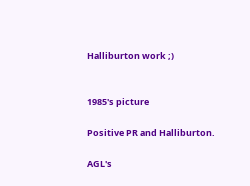Halliburton work ;)


1985's picture

Positive PR and Halliburton.

AGL's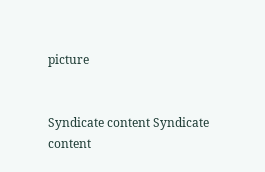picture


Syndicate content Syndicate content